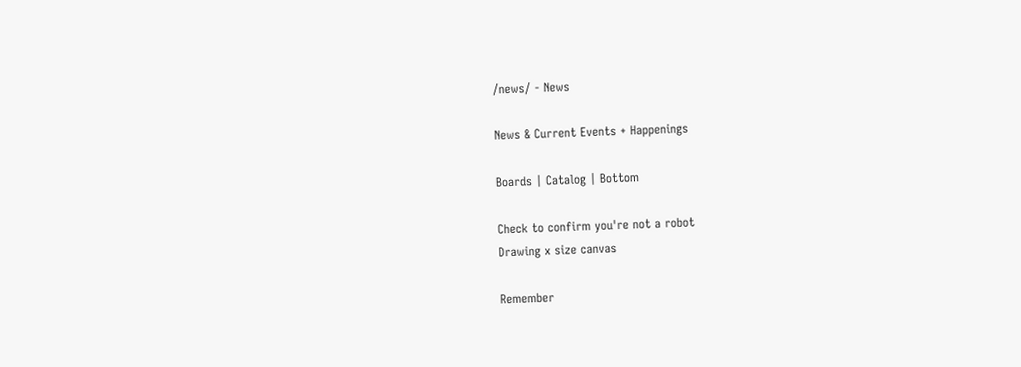/news/ - News

News & Current Events + Happenings

Boards | Catalog | Bottom

Check to confirm you're not a robot
Drawing x size canvas

Remember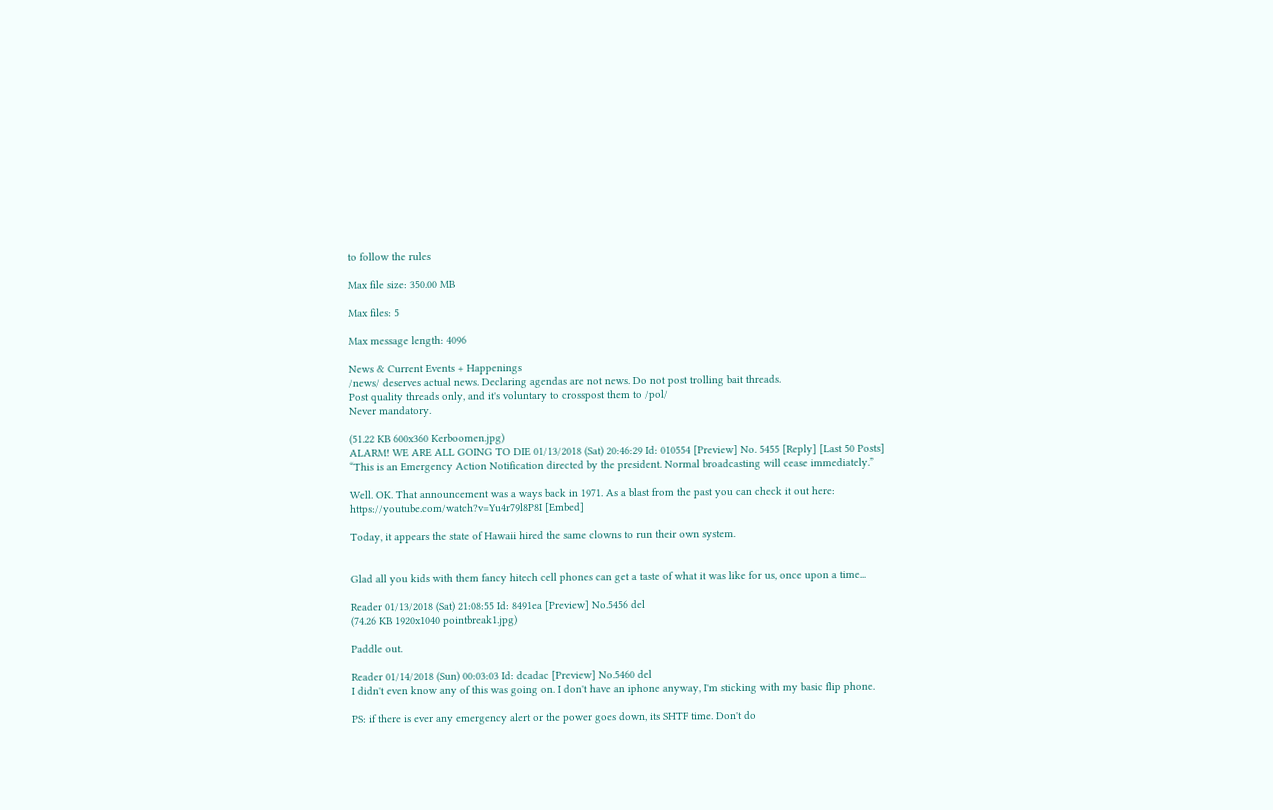to follow the rules

Max file size: 350.00 MB

Max files: 5

Max message length: 4096

News & Current Events + Happenings
/news/ deserves actual news. Declaring agendas are not news. Do not post trolling bait threads.
Post quality threads only, and it's voluntary to crosspost them to /pol/
Never mandatory.

(51.22 KB 600x360 Kerboomen.jpg)
ALARM! WE ARE ALL GOING TO DIE 01/13/2018 (Sat) 20:46:29 Id: 010554 [Preview] No. 5455 [Reply] [Last 50 Posts]
“This is an Emergency Action Notification directed by the president. Normal broadcasting will cease immediately.”

Well. OK. That announcement was a ways back in 1971. As a blast from the past you can check it out here: https://youtube.com/watch?v=Yu4r79l8P8I [Embed]

Today, it appears the state of Hawaii hired the same clowns to run their own system.


Glad all you kids with them fancy hitech cell phones can get a taste of what it was like for us, once upon a time...

Reader 01/13/2018 (Sat) 21:08:55 Id: 8491ea [Preview] No.5456 del
(74.26 KB 1920x1040 pointbreak1.jpg)

Paddle out.

Reader 01/14/2018 (Sun) 00:03:03 Id: dcadac [Preview] No.5460 del
I didn't even know any of this was going on. I don't have an iphone anyway, I'm sticking with my basic flip phone.

PS: if there is ever any emergency alert or the power goes down, its SHTF time. Don't do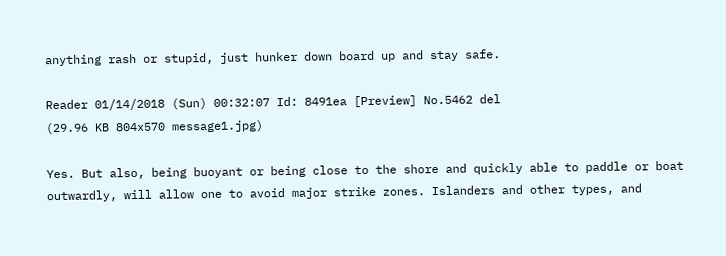anything rash or stupid, just hunker down board up and stay safe.

Reader 01/14/2018 (Sun) 00:32:07 Id: 8491ea [Preview] No.5462 del
(29.96 KB 804x570 message1.jpg)

Yes. But also, being buoyant or being close to the shore and quickly able to paddle or boat outwardly, will allow one to avoid major strike zones. Islanders and other types, and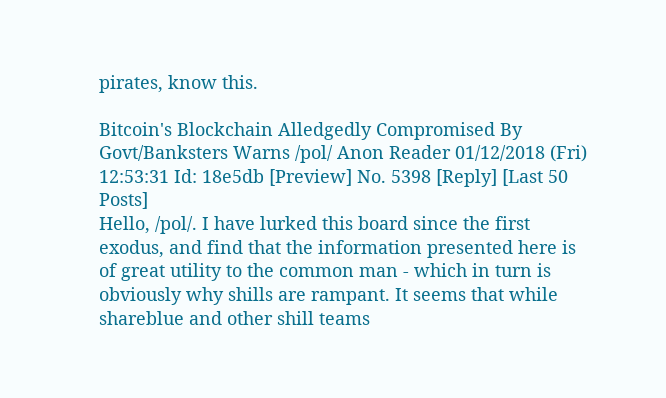pirates, know this.

Bitcoin's Blockchain Alledgedly Compromised By Govt/Banksters Warns /pol/ Anon Reader 01/12/2018 (Fri) 12:53:31 Id: 18e5db [Preview] No. 5398 [Reply] [Last 50 Posts]
Hello, /pol/. I have lurked this board since the first exodus, and find that the information presented here is of great utility to the common man - which in turn is obviously why shills are rampant. It seems that while shareblue and other shill teams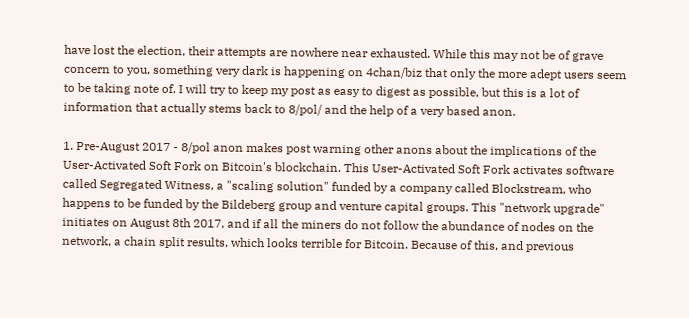have lost the election, their attempts are nowhere near exhausted. While this may not be of grave concern to you, something very dark is happening on 4chan/biz that only the more adept users seem to be taking note of. I will try to keep my post as easy to digest as possible, but this is a lot of information that actually stems back to 8/pol/ and the help of a very based anon.

1. Pre-August 2017 - 8/pol anon makes post warning other anons about the implications of the User-Activated Soft Fork on Bitcoin's blockchain. This User-Activated Soft Fork activates software called Segregated Witness, a "scaling solution" funded by a company called Blockstream, who happens to be funded by the Bildeberg group and venture capital groups. This "network upgrade" initiates on August 8th 2017, and if all the miners do not follow the abundance of nodes on the network, a chain split results, which looks terrible for Bitcoin. Because of this, and previous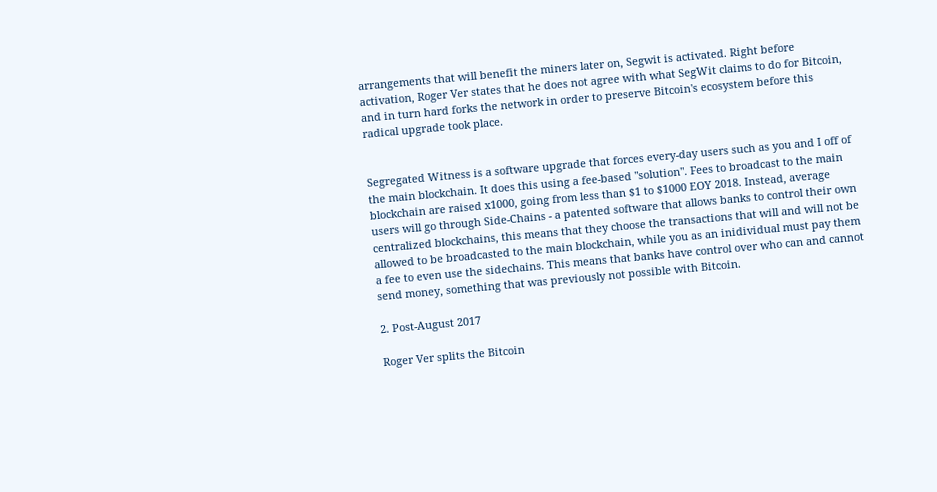arrangements that will benefit the miners later on, Segwit is activated. Right before activation, Roger Ver states that he does not agree with what SegWit claims to do for Bitcoin, and in turn hard forks the network in order to preserve Bitcoin's ecosystem before this radical upgrade took place.


Segregated Witness is a software upgrade that forces every-day users such as you and I off of the main blockchain. It does this using a fee-based "solution". Fees to broadcast to the main blockchain are raised x1000, going from less than $1 to $1000 EOY 2018. Instead, average users will go through Side-Chains - a patented software that allows banks to control their own centralized blockchains, this means that they choose the transactions that will and will not be allowed to be broadcasted to the main blockchain, while you as an inidividual must pay them a fee to even use the sidechains. This means that banks have control over who can and cannot send money, something that was previously not possible with Bitcoin.

2. Post-August 2017

Roger Ver splits the Bitcoin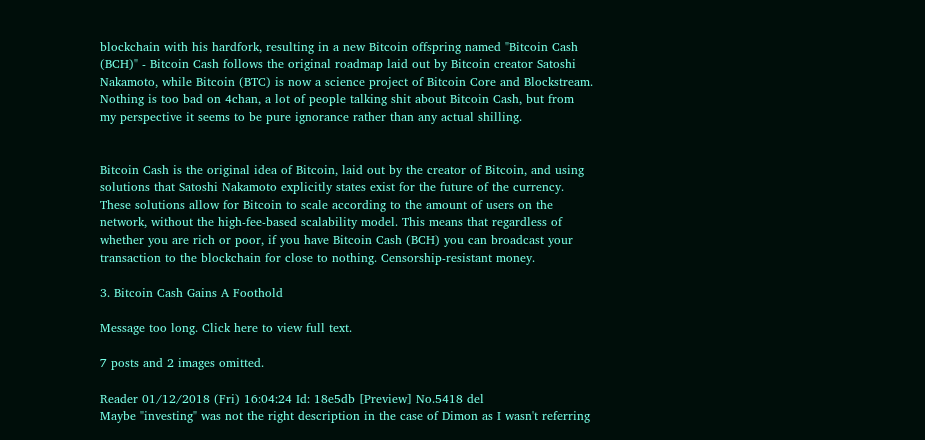blockchain with his hardfork, resulting in a new Bitcoin offspring named "Bitcoin Cash (BCH)" - Bitcoin Cash follows the original roadmap laid out by Bitcoin creator Satoshi Nakamoto, while Bitcoin (BTC) is now a science project of Bitcoin Core and Blockstream. Nothing is too bad on 4chan, a lot of people talking shit about Bitcoin Cash, but from my perspective it seems to be pure ignorance rather than any actual shilling.


Bitcoin Cash is the original idea of Bitcoin, laid out by the creator of Bitcoin, and using solutions that Satoshi Nakamoto explicitly states exist for the future of the currency. These solutions allow for Bitcoin to scale according to the amount of users on the network, without the high-fee-based scalability model. This means that regardless of whether you are rich or poor, if you have Bitcoin Cash (BCH) you can broadcast your transaction to the blockchain for close to nothing. Censorship-resistant money.

3. Bitcoin Cash Gains A Foothold

Message too long. Click here to view full text.

7 posts and 2 images omitted.

Reader 01/12/2018 (Fri) 16:04:24 Id: 18e5db [Preview] No.5418 del
Maybe "investing" was not the right description in the case of Dimon as I wasn't referring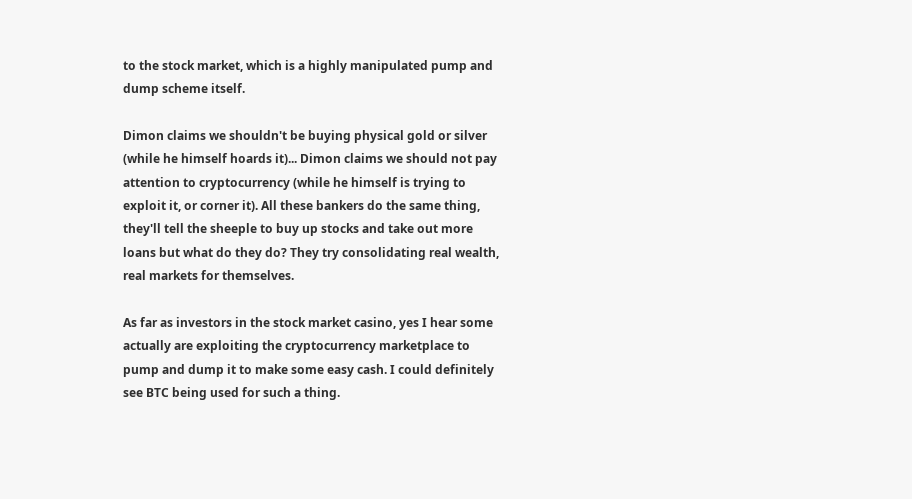to the stock market, which is a highly manipulated pump and dump scheme itself.

Dimon claims we shouldn't be buying physical gold or silver (while he himself hoards it)... Dimon claims we should not pay attention to cryptocurrency (while he himself is trying to exploit it, or corner it). All these bankers do the same thing, they'll tell the sheeple to buy up stocks and take out more loans but what do they do? They try consolidating real wealth, real markets for themselves.

As far as investors in the stock market casino, yes I hear some actually are exploiting the cryptocurrency marketplace to pump and dump it to make some easy cash. I could definitely see BTC being used for such a thing.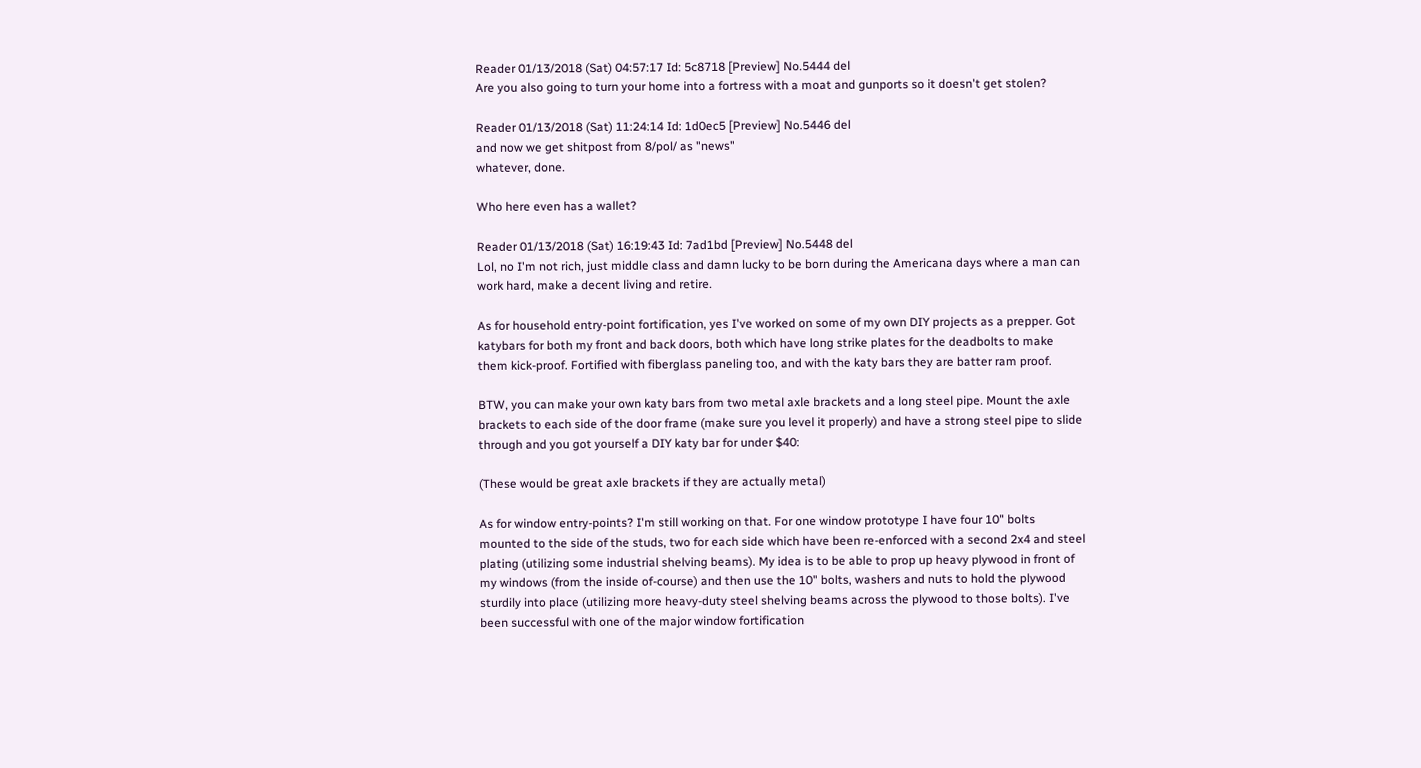Reader 01/13/2018 (Sat) 04:57:17 Id: 5c8718 [Preview] No.5444 del
Are you also going to turn your home into a fortress with a moat and gunports so it doesn't get stolen?

Reader 01/13/2018 (Sat) 11:24:14 Id: 1d0ec5 [Preview] No.5446 del
and now we get shitpost from 8/pol/ as "news"
whatever, done.

Who here even has a wallet?

Reader 01/13/2018 (Sat) 16:19:43 Id: 7ad1bd [Preview] No.5448 del
Lol, no I'm not rich, just middle class and damn lucky to be born during the Americana days where a man can work hard, make a decent living and retire.

As for household entry-point fortification, yes I've worked on some of my own DIY projects as a prepper. Got katybars for both my front and back doors, both which have long strike plates for the deadbolts to make them kick-proof. Fortified with fiberglass paneling too, and with the katy bars they are batter ram proof.

BTW, you can make your own katy bars from two metal axle brackets and a long steel pipe. Mount the axle brackets to each side of the door frame (make sure you level it properly) and have a strong steel pipe to slide through and you got yourself a DIY katy bar for under $40:

(These would be great axle brackets if they are actually metal)

As for window entry-points? I'm still working on that. For one window prototype I have four 10" bolts mounted to the side of the studs, two for each side which have been re-enforced with a second 2x4 and steel plating (utilizing some industrial shelving beams). My idea is to be able to prop up heavy plywood in front of my windows (from the inside of-course) and then use the 10" bolts, washers and nuts to hold the plywood sturdily into place (utilizing more heavy-duty steel shelving beams across the plywood to those bolts). I've been successful with one of the major window fortification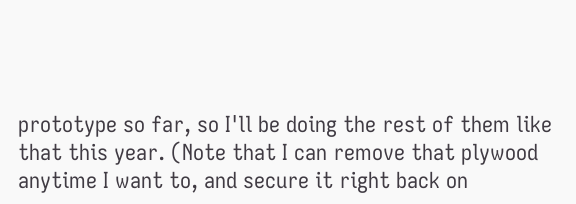prototype so far, so I'll be doing the rest of them like that this year. (Note that I can remove that plywood anytime I want to, and secure it right back on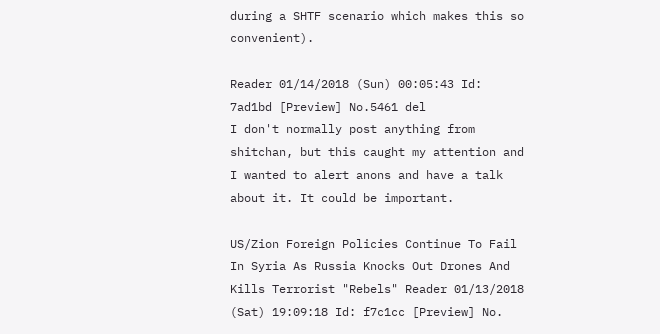during a SHTF scenario which makes this so convenient).

Reader 01/14/2018 (Sun) 00:05:43 Id: 7ad1bd [Preview] No.5461 del
I don't normally post anything from shitchan, but this caught my attention and I wanted to alert anons and have a talk about it. It could be important.

US/Zion Foreign Policies Continue To Fail In Syria As Russia Knocks Out Drones And Kills Terrorist "Rebels" Reader 01/13/2018 (Sat) 19:09:18 Id: f7c1cc [Preview] No.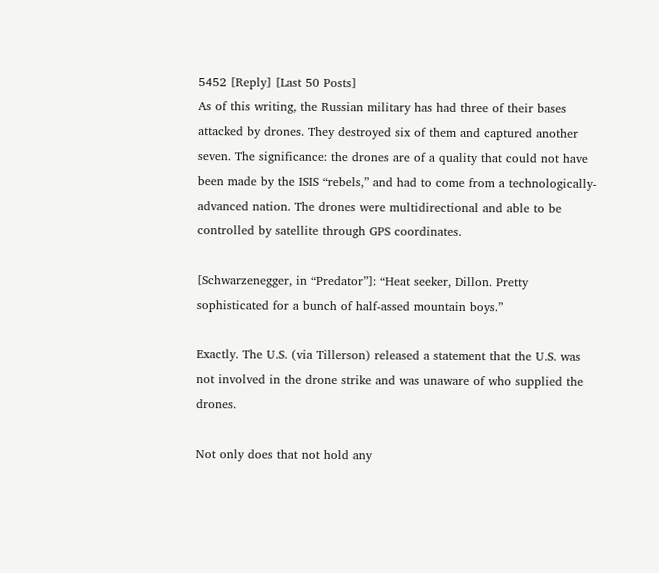5452 [Reply] [Last 50 Posts]
As of this writing, the Russian military has had three of their bases attacked by drones. They destroyed six of them and captured another seven. The significance: the drones are of a quality that could not have been made by the ISIS “rebels,” and had to come from a technologically-advanced nation. The drones were multidirectional and able to be controlled by satellite through GPS coordinates.

[Schwarzenegger, in “Predator”]: “Heat seeker, Dillon. Pretty sophisticated for a bunch of half-assed mountain boys.”

Exactly. The U.S. (via Tillerson) released a statement that the U.S. was not involved in the drone strike and was unaware of who supplied the drones.

Not only does that not hold any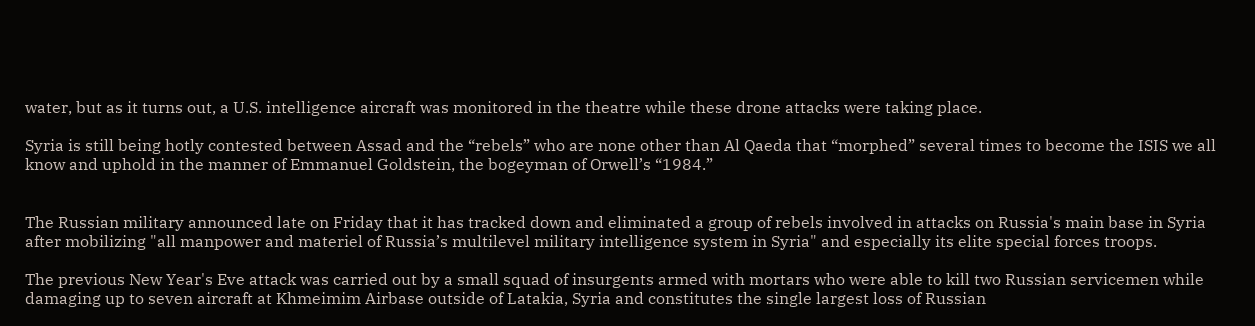water, but as it turns out, a U.S. intelligence aircraft was monitored in the theatre while these drone attacks were taking place.

Syria is still being hotly contested between Assad and the “rebels” who are none other than Al Qaeda that “morphed” several times to become the ISIS we all know and uphold in the manner of Emmanuel Goldstein, the bogeyman of Orwell’s “1984.”


The Russian military announced late on Friday that it has tracked down and eliminated a group of rebels involved in attacks on Russia's main base in Syria after mobilizing "all manpower and materiel of Russia’s multilevel military intelligence system in Syria" and especially its elite special forces troops.

The previous New Year's Eve attack was carried out by a small squad of insurgents armed with mortars who were able to kill two Russian servicemen while damaging up to seven aircraft at Khmeimim Airbase outside of Latakia, Syria and constitutes the single largest loss of Russian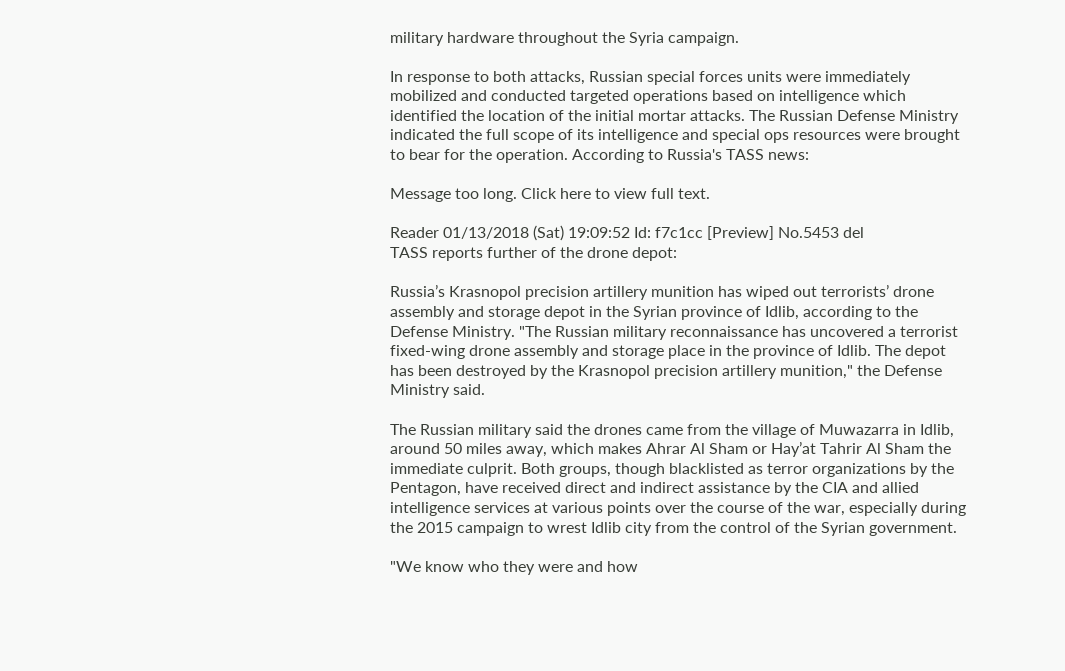military hardware throughout the Syria campaign.

In response to both attacks, Russian special forces units were immediately mobilized and conducted targeted operations based on intelligence which identified the location of the initial mortar attacks. The Russian Defense Ministry indicated the full scope of its intelligence and special ops resources were brought to bear for the operation. According to Russia's TASS news:

Message too long. Click here to view full text.

Reader 01/13/2018 (Sat) 19:09:52 Id: f7c1cc [Preview] No.5453 del
TASS reports further of the drone depot:

Russia’s Krasnopol precision artillery munition has wiped out terrorists’ drone assembly and storage depot in the Syrian province of Idlib, according to the Defense Ministry. "The Russian military reconnaissance has uncovered a terrorist fixed-wing drone assembly and storage place in the province of Idlib. The depot has been destroyed by the Krasnopol precision artillery munition," the Defense Ministry said.

The Russian military said the drones came from the village of Muwazarra in Idlib, around 50 miles away, which makes Ahrar Al Sham or Hay’at Tahrir Al Sham the immediate culprit. Both groups, though blacklisted as terror organizations by the Pentagon, have received direct and indirect assistance by the CIA and allied intelligence services at various points over the course of the war, especially during the 2015 campaign to wrest Idlib city from the control of the Syrian government.

"We know who they were and how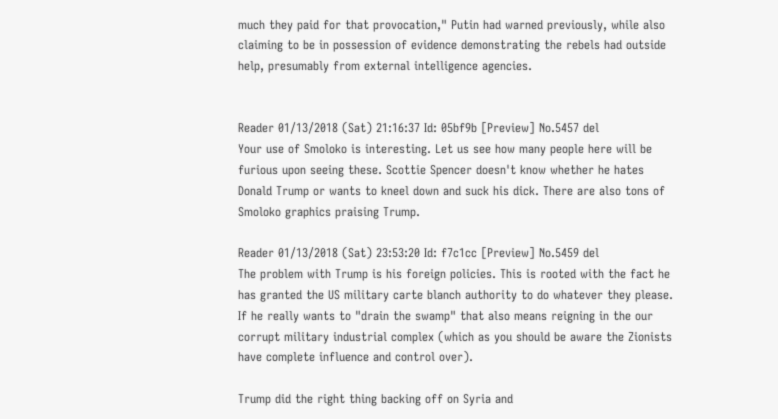much they paid for that provocation," Putin had warned previously, while also claiming to be in possession of evidence demonstrating the rebels had outside help, presumably from external intelligence agencies.


Reader 01/13/2018 (Sat) 21:16:37 Id: 05bf9b [Preview] No.5457 del
Your use of Smoloko is interesting. Let us see how many people here will be furious upon seeing these. Scottie Spencer doesn't know whether he hates Donald Trump or wants to kneel down and suck his dick. There are also tons of Smoloko graphics praising Trump.

Reader 01/13/2018 (Sat) 23:53:20 Id: f7c1cc [Preview] No.5459 del
The problem with Trump is his foreign policies. This is rooted with the fact he has granted the US military carte blanch authority to do whatever they please. If he really wants to "drain the swamp" that also means reigning in the our corrupt military industrial complex (which as you should be aware the Zionists have complete influence and control over).

Trump did the right thing backing off on Syria and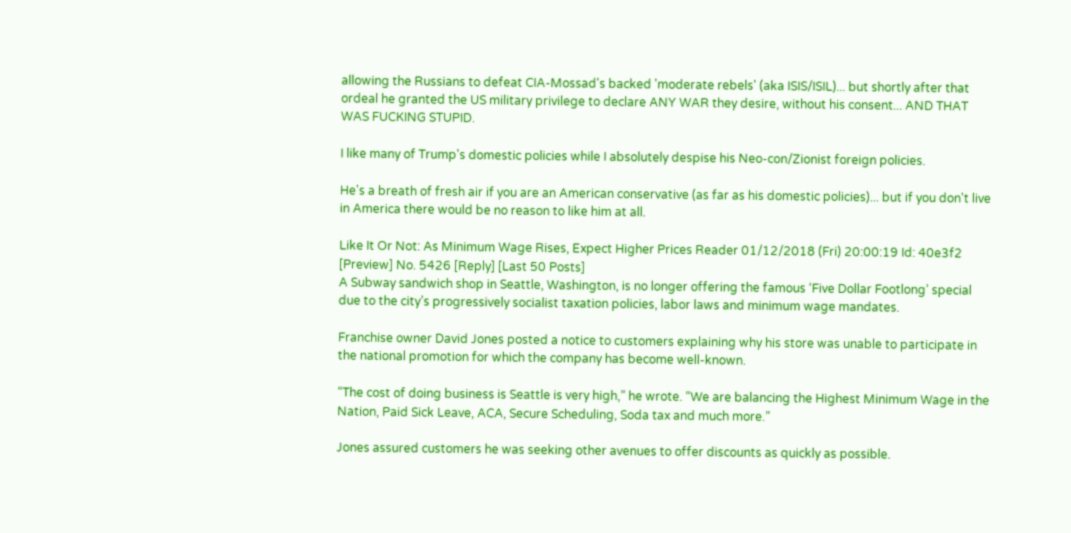allowing the Russians to defeat CIA-Mossad's backed 'moderate rebels' (aka ISIS/ISIL)... but shortly after that ordeal he granted the US military privilege to declare ANY WAR they desire, without his consent... AND THAT WAS FUCKING STUPID.

I like many of Trump's domestic policies while I absolutely despise his Neo-con/Zionist foreign policies.

He's a breath of fresh air if you are an American conservative (as far as his domestic policies)... but if you don't live in America there would be no reason to like him at all.

Like It Or Not: As Minimum Wage Rises, Expect Higher Prices Reader 01/12/2018 (Fri) 20:00:19 Id: 40e3f2 [Preview] No. 5426 [Reply] [Last 50 Posts]
A Subway sandwich shop in Seattle, Washington, is no longer offering the famous ‘Five Dollar Footlong’ special due to the city’s progressively socialist taxation policies, labor laws and minimum wage mandates.

Franchise owner David Jones posted a notice to customers explaining why his store was unable to participate in the national promotion for which the company has become well-known.

“The cost of doing business is Seattle is very high,” he wrote. “We are balancing the Highest Minimum Wage in the Nation, Paid Sick Leave, ACA, Secure Scheduling, Soda tax and much more.”

Jones assured customers he was seeking other avenues to offer discounts as quickly as possible.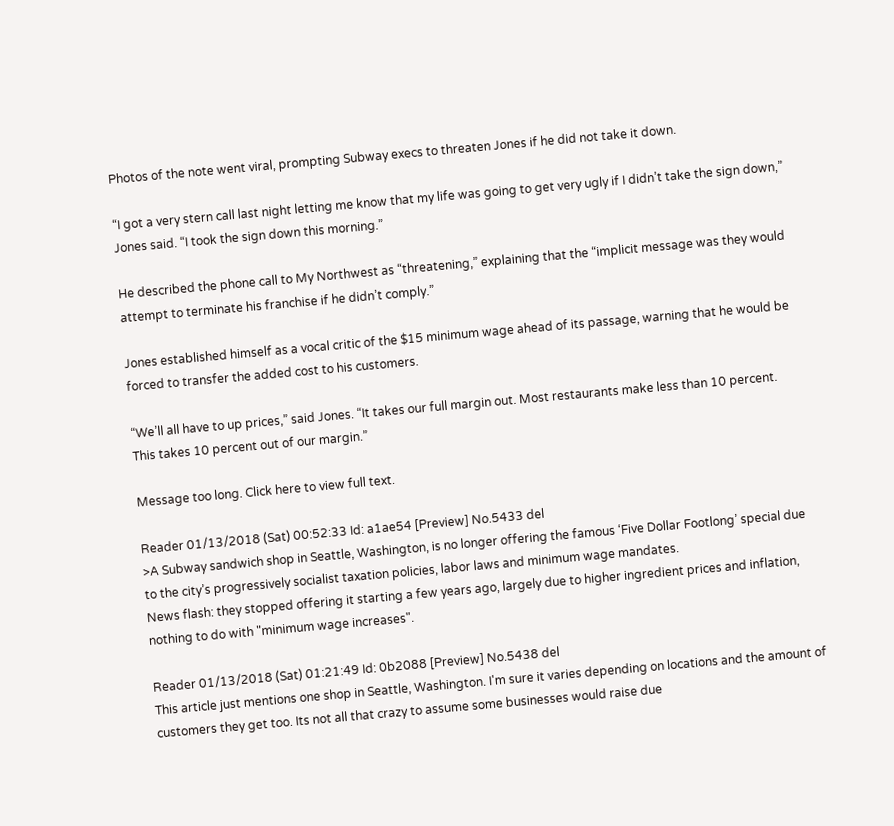Photos of the note went viral, prompting Subway execs to threaten Jones if he did not take it down.

“I got a very stern call last night letting me know that my life was going to get very ugly if I didn’t take the sign down,” Jones said. “I took the sign down this morning.”

He described the phone call to My Northwest as “threatening,” explaining that the “implicit message was they would attempt to terminate his franchise if he didn’t comply.”

Jones established himself as a vocal critic of the $15 minimum wage ahead of its passage, warning that he would be forced to transfer the added cost to his customers.

“We’ll all have to up prices,” said Jones. “It takes our full margin out. Most restaurants make less than 10 percent. This takes 10 percent out of our margin.”

Message too long. Click here to view full text.

Reader 01/13/2018 (Sat) 00:52:33 Id: a1ae54 [Preview] No.5433 del
>A Subway sandwich shop in Seattle, Washington, is no longer offering the famous ‘Five Dollar Footlong’ special due to the city’s progressively socialist taxation policies, labor laws and minimum wage mandates.
News flash: they stopped offering it starting a few years ago, largely due to higher ingredient prices and inflation, nothing to do with "minimum wage increases".

Reader 01/13/2018 (Sat) 01:21:49 Id: 0b2088 [Preview] No.5438 del
This article just mentions one shop in Seattle, Washington. I'm sure it varies depending on locations and the amount of customers they get too. Its not all that crazy to assume some businesses would raise due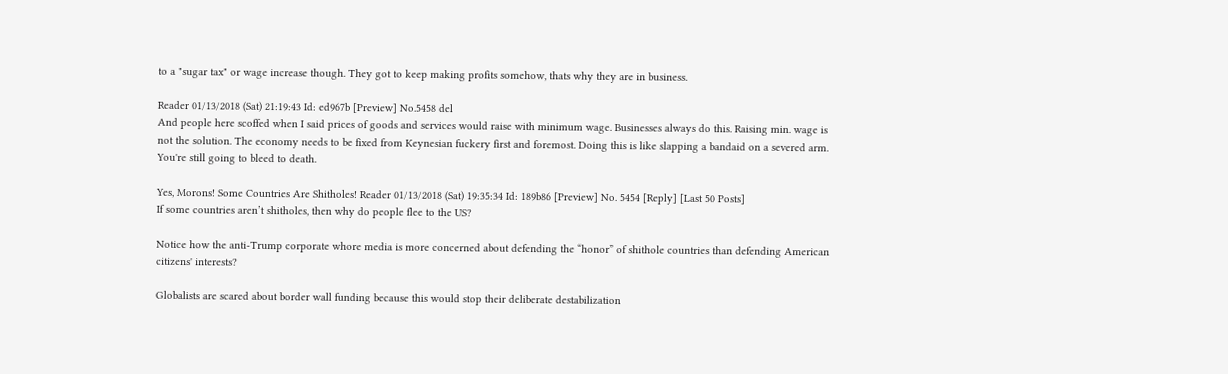to a "sugar tax" or wage increase though. They got to keep making profits somehow, thats why they are in business.

Reader 01/13/2018 (Sat) 21:19:43 Id: ed967b [Preview] No.5458 del
And people here scoffed when I said prices of goods and services would raise with minimum wage. Businesses always do this. Raising min. wage is not the solution. The economy needs to be fixed from Keynesian fuckery first and foremost. Doing this is like slapping a bandaid on a severed arm. You're still going to bleed to death.

Yes, Morons! Some Countries Are Shitholes! Reader 01/13/2018 (Sat) 19:35:34 Id: 189b86 [Preview] No. 5454 [Reply] [Last 50 Posts]
If some countries aren’t shitholes, then why do people flee to the US?

Notice how the anti-Trump corporate whore media is more concerned about defending the “honor” of shithole countries than defending American citizens' interests?

Globalists are scared about border wall funding because this would stop their deliberate destabilization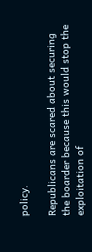policy.

Republicans are scared about securing the boarder because this would stop the exploitation of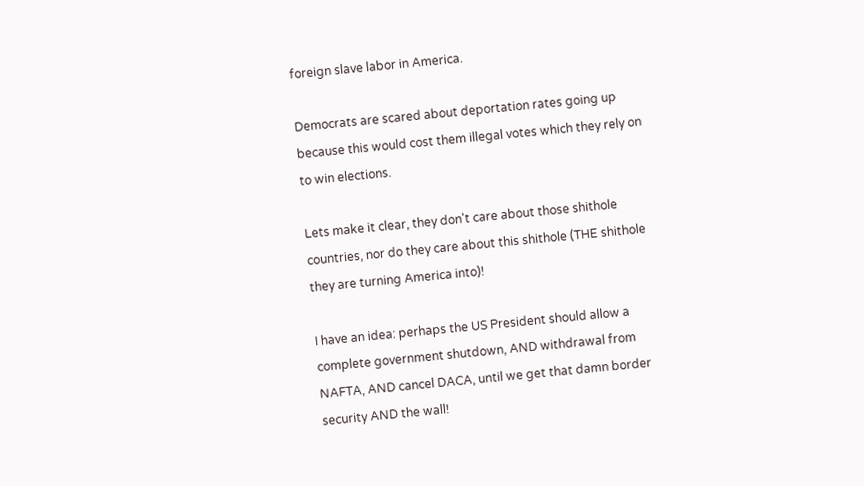foreign slave labor in America.

Democrats are scared about deportation rates going up because this would cost them illegal votes which they rely on to win elections.

Lets make it clear, they don't care about those shithole countries, nor do they care about this shithole (THE shithole they are turning America into)!

I have an idea: perhaps the US President should allow a complete government shutdown, AND withdrawal from NAFTA, AND cancel DACA, until we get that damn border security AND the wall!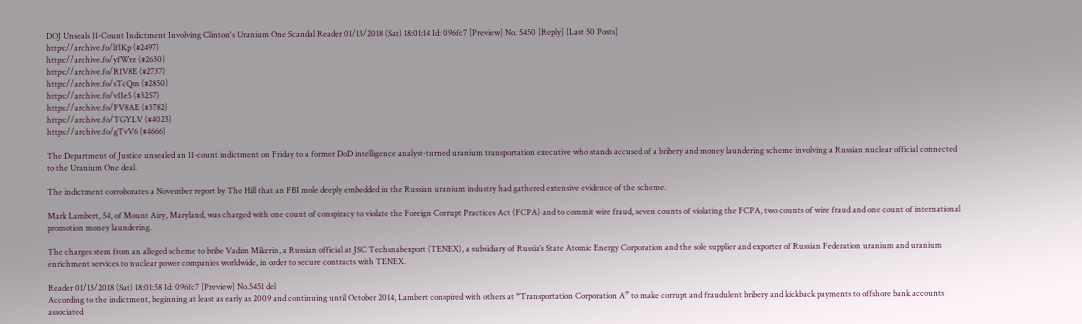DOJ Unseals 11-Count Indictment Involving Clinton's Uranium One Scandal Reader 01/13/2018 (Sat) 18:01:14 Id: 096fc7 [Preview] No. 5450 [Reply] [Last 50 Posts]
https://archive.fo/lf1Kp (#2497)
https://archive.fo/yfWrz (#2630)
https://archive.fo/R1V8E (#2737)
https://archive.fo/sTcQm (#2850)
https://archive.fo/v1Ie5 (#3257)
https://archive.fo/FV8AE (#3782)
https://archive.fo/TGYLV (#4023)
https://archive.fo/gTvV6 (#4666)

The Department of Justice unsealed an 11-count indictment on Friday to a former DoD intelligence analyst-turned uranium transportation executive who stands accused of a bribery and money laundering scheme involving a Russian nuclear official connected to the Uranium One deal.

The indictment corroborates a November report by The Hill that an FBI mole deeply embedded in the Russian uranium industry had gathered extensive evidence of the scheme.

Mark Lambert, 54, of Mount Airy, Maryland, was charged with one count of conspiracy to violate the Foreign Corrupt Practices Act (FCPA) and to commit wire fraud, seven counts of violating the FCPA, two counts of wire fraud and one count of international promotion money laundering.

The charges stem from an alleged scheme to bribe Vadim Mikerin, a Russian official at JSC Techsnabexport (TENEX), a subsidiary of Russia’s State Atomic Energy Corporation and the sole supplier and exporter of Russian Federation uranium and uranium enrichment services to nuclear power companies worldwide, in order to secure contracts with TENEX.

Reader 01/13/2018 (Sat) 18:01:58 Id: 096fc7 [Preview] No.5451 del
According to the indictment, beginning at least as early as 2009 and continuing until October 2014, Lambert conspired with others at “Transportation Corporation A” to make corrupt and fraudulent bribery and kickback payments to offshore bank accounts associated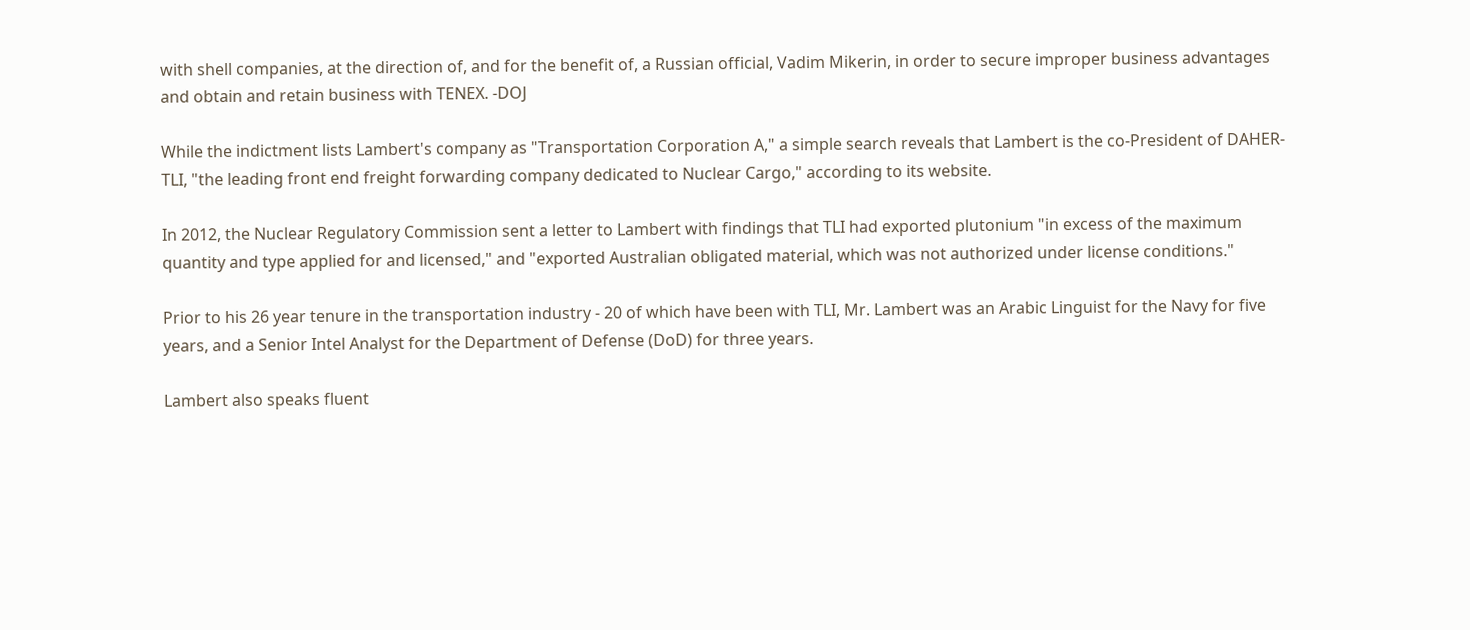with shell companies, at the direction of, and for the benefit of, a Russian official, Vadim Mikerin, in order to secure improper business advantages and obtain and retain business with TENEX. -DOJ

While the indictment lists Lambert's company as "Transportation Corporation A," a simple search reveals that Lambert is the co-President of DAHER-TLI, "the leading front end freight forwarding company dedicated to Nuclear Cargo," according to its website.

In 2012, the Nuclear Regulatory Commission sent a letter to Lambert with findings that TLI had exported plutonium "in excess of the maximum quantity and type applied for and licensed," and "exported Australian obligated material, which was not authorized under license conditions."

Prior to his 26 year tenure in the transportation industry - 20 of which have been with TLI, Mr. Lambert was an Arabic Linguist for the Navy for five years, and a Senior Intel Analyst for the Department of Defense (DoD) for three years.

Lambert also speaks fluent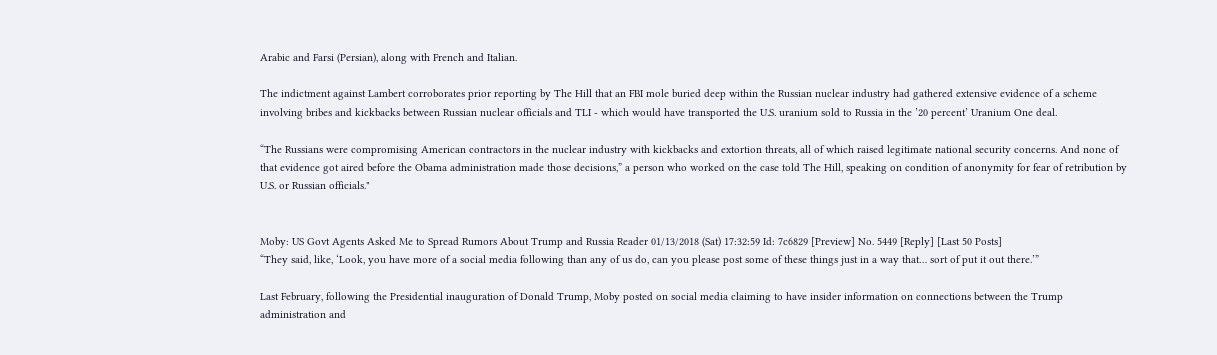Arabic and Farsi (Persian), along with French and Italian.

The indictment against Lambert corroborates prior reporting by The Hill that an FBI mole buried deep within the Russian nuclear industry had gathered extensive evidence of a scheme involving bribes and kickbacks between Russian nuclear officials and TLI - which would have transported the U.S. uranium sold to Russia in the ’20 percent’ Uranium One deal.

“The Russians were compromising American contractors in the nuclear industry with kickbacks and extortion threats, all of which raised legitimate national security concerns. And none of that evidence got aired before the Obama administration made those decisions,” a person who worked on the case told The Hill, speaking on condition of anonymity for fear of retribution by U.S. or Russian officials."


Moby: US Govt Agents Asked Me to Spread Rumors About Trump and Russia Reader 01/13/2018 (Sat) 17:32:59 Id: 7c6829 [Preview] No. 5449 [Reply] [Last 50 Posts]
“They said, like, ‘Look, you have more of a social media following than any of us do, can you please post some of these things just in a way that… sort of put it out there.’”

Last February, following the Presidential inauguration of Donald Trump, Moby posted on social media claiming to have insider information on connections between the Trump administration and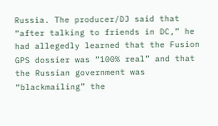Russia. The producer/DJ said that “after talking to friends in DC,” he had allegedly learned that the Fusion GPS dossier was “100% real” and that the Russian government was “blackmailing” the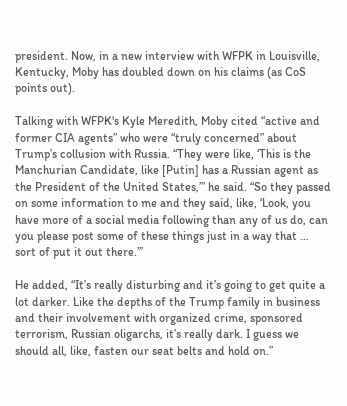president. Now, in a new interview with WFPK in Louisville, Kentucky, Moby has doubled down on his claims (as CoS points out).

Talking with WFPK's Kyle Meredith, Moby cited “active and former CIA agents” who were “truly concerned” about Trump’s collusion with Russia. “They were like, ‘This is the Manchurian Candidate, like [Putin] has a Russian agent as the President of the United States,’” he said. “So they passed on some information to me and they said, like, ‘Look, you have more of a social media following than any of us do, can you please post some of these things just in a way that … sort of put it out there.’”

He added, “It’s really disturbing and it’s going to get quite a lot darker. Like the depths of the Trump family in business and their involvement with organized crime, sponsored terrorism, Russian oligarchs, it’s really dark. I guess we should all, like, fasten our seat belts and hold on.”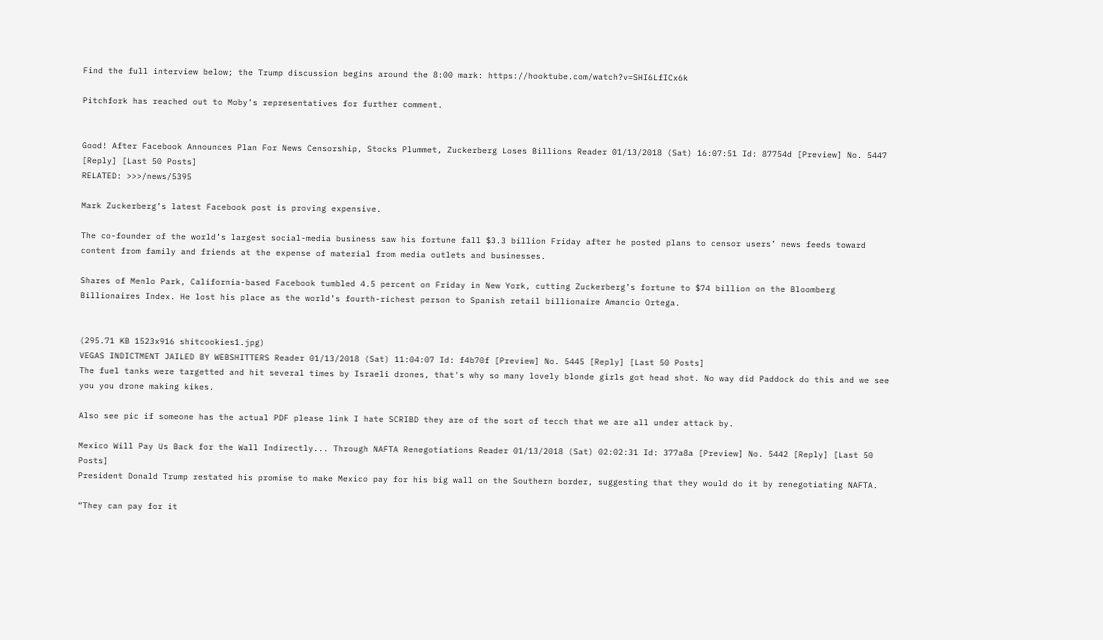Find the full interview below; the Trump discussion begins around the 8:00 mark: https://hooktube.com/watch?v=SHI6LfICx6k

Pitchfork has reached out to Moby’s representatives for further comment.


Good! After Facebook Announces Plan For News Censorship, Stocks Plummet, Zuckerberg Loses Billions Reader 01/13/2018 (Sat) 16:07:51 Id: 87754d [Preview] No. 5447 [Reply] [Last 50 Posts]
RELATED: >>>/news/5395

Mark Zuckerberg’s latest Facebook post is proving expensive.

The co-founder of the world’s largest social-media business saw his fortune fall $3.3 billion Friday after he posted plans to censor users’ news feeds toward content from family and friends at the expense of material from media outlets and businesses.

Shares of Menlo Park, California-based Facebook tumbled 4.5 percent on Friday in New York, cutting Zuckerberg’s fortune to $74 billion on the Bloomberg Billionaires Index. He lost his place as the world’s fourth-richest person to Spanish retail billionaire Amancio Ortega.


(295.71 KB 1523x916 shitcookies1.jpg)
VEGAS INDICTMENT JAILED BY WEBSHITTERS Reader 01/13/2018 (Sat) 11:04:07 Id: f4b70f [Preview] No. 5445 [Reply] [Last 50 Posts]
The fuel tanks were targetted and hit several times by Israeli drones, that's why so many lovely blonde girls got head shot. No way did Paddock do this and we see you you drone making kikes.

Also see pic if someone has the actual PDF please link I hate SCRIBD they are of the sort of tecch that we are all under attack by.

Mexico Will Pay Us Back for the Wall Indirectly... Through NAFTA Renegotiations Reader 01/13/2018 (Sat) 02:02:31 Id: 377a8a [Preview] No. 5442 [Reply] [Last 50 Posts]
President Donald Trump restated his promise to make Mexico pay for his big wall on the Southern border, suggesting that they would do it by renegotiating NAFTA.

“They can pay for it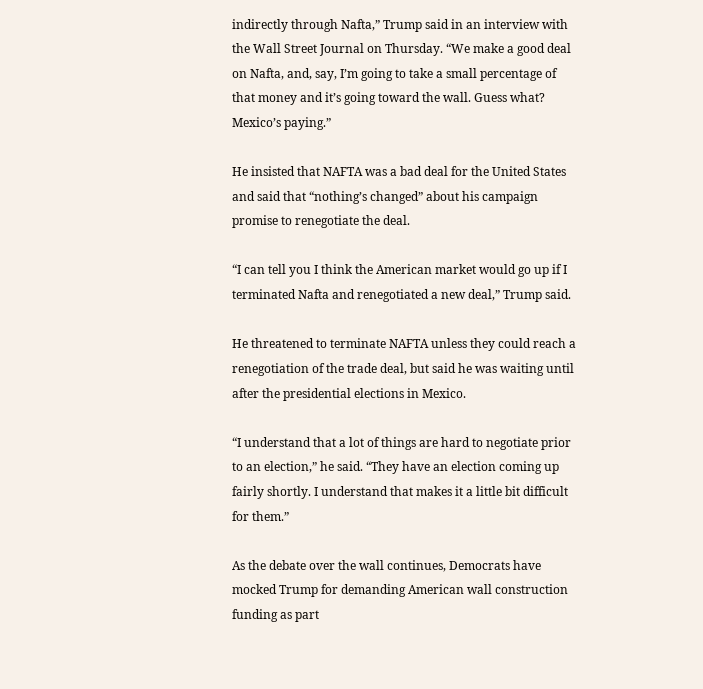indirectly through Nafta,” Trump said in an interview with the Wall Street Journal on Thursday. “We make a good deal on Nafta, and, say, I’m going to take a small percentage of that money and it’s going toward the wall. Guess what? Mexico’s paying.”

He insisted that NAFTA was a bad deal for the United States and said that “nothing’s changed” about his campaign promise to renegotiate the deal.

“I can tell you I think the American market would go up if I terminated Nafta and renegotiated a new deal,” Trump said.

He threatened to terminate NAFTA unless they could reach a renegotiation of the trade deal, but said he was waiting until after the presidential elections in Mexico.

“I understand that a lot of things are hard to negotiate prior to an election,” he said. “They have an election coming up fairly shortly. I understand that makes it a little bit difficult for them.”

As the debate over the wall continues, Democrats have mocked Trump for demanding American wall construction funding as part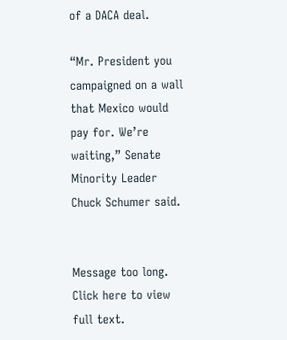of a DACA deal.

“Mr. President you campaigned on a wall that Mexico would pay for. We’re waiting,” Senate Minority Leader Chuck Schumer said.


Message too long. Click here to view full text.